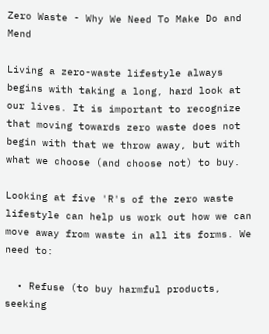Zero Waste - Why We Need To Make Do and Mend

Living a zero-waste lifestyle always begins with taking a long, hard look at our lives. It is important to recognize that moving towards zero waste does not begin with that we throw away, but with what we choose (and choose not) to buy.

Looking at five 'R's of the zero waste lifestyle can help us work out how we can move away from waste in all its forms. We need to:

  • Refuse (to buy harmful products, seeking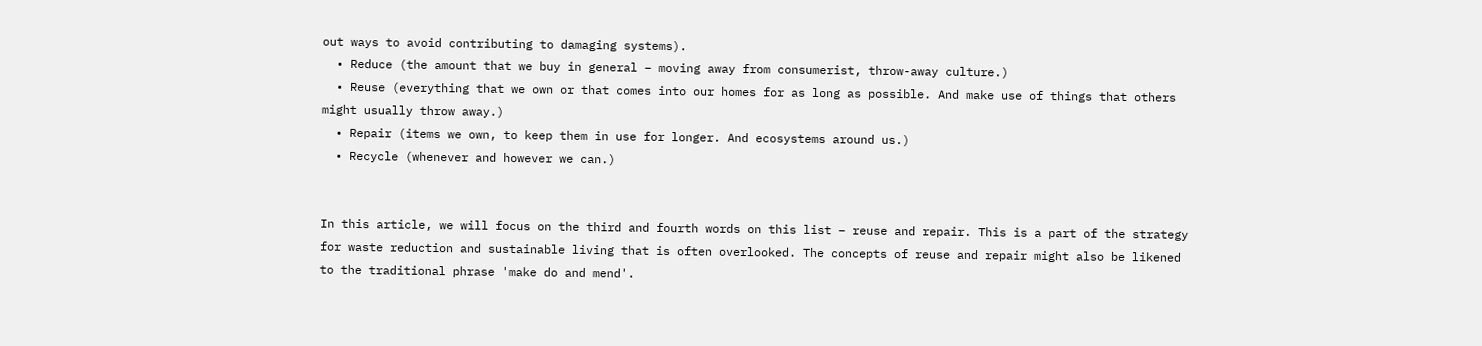out ways to avoid contributing to damaging systems).
  • Reduce (the amount that we buy in general – moving away from consumerist, throw-away culture.)
  • Reuse (everything that we own or that comes into our homes for as long as possible. And make use of things that others might usually throw away.)
  • Repair (items we own, to keep them in use for longer. And ecosystems around us.)
  • Recycle (whenever and however we can.)


In this article, we will focus on the third and fourth words on this list – reuse and repair. This is a part of the strategy for waste reduction and sustainable living that is often overlooked. The concepts of reuse and repair might also be likened to the traditional phrase 'make do and mend'.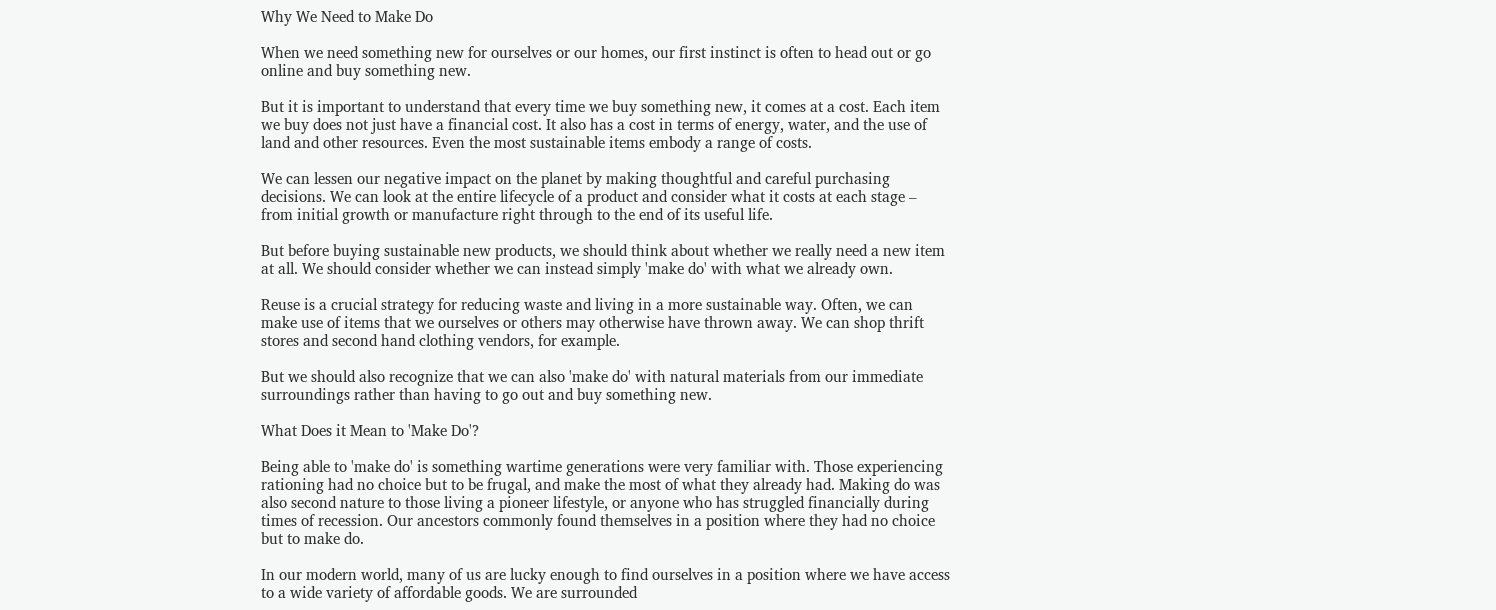Why We Need to Make Do

When we need something new for ourselves or our homes, our first instinct is often to head out or go online and buy something new.

But it is important to understand that every time we buy something new, it comes at a cost. Each item we buy does not just have a financial cost. It also has a cost in terms of energy, water, and the use of land and other resources. Even the most sustainable items embody a range of costs.

We can lessen our negative impact on the planet by making thoughtful and careful purchasing decisions. We can look at the entire lifecycle of a product and consider what it costs at each stage – from initial growth or manufacture right through to the end of its useful life.

But before buying sustainable new products, we should think about whether we really need a new item at all. We should consider whether we can instead simply 'make do' with what we already own.

Reuse is a crucial strategy for reducing waste and living in a more sustainable way. Often, we can make use of items that we ourselves or others may otherwise have thrown away. We can shop thrift stores and second hand clothing vendors, for example.

But we should also recognize that we can also 'make do' with natural materials from our immediate surroundings rather than having to go out and buy something new.

What Does it Mean to 'Make Do'?

Being able to 'make do' is something wartime generations were very familiar with. Those experiencing rationing had no choice but to be frugal, and make the most of what they already had. Making do was also second nature to those living a pioneer lifestyle, or anyone who has struggled financially during times of recession. Our ancestors commonly found themselves in a position where they had no choice but to make do.

In our modern world, many of us are lucky enough to find ourselves in a position where we have access to a wide variety of affordable goods. We are surrounded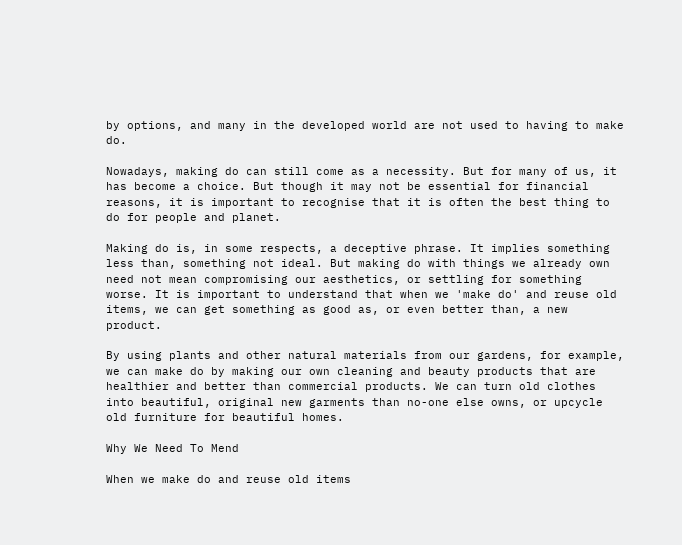by options, and many in the developed world are not used to having to make do.

Nowadays, making do can still come as a necessity. But for many of us, it has become a choice. But though it may not be essential for financial reasons, it is important to recognise that it is often the best thing to do for people and planet.

Making do is, in some respects, a deceptive phrase. It implies something less than, something not ideal. But making do with things we already own need not mean compromising our aesthetics, or settling for something worse. It is important to understand that when we 'make do' and reuse old items, we can get something as good as, or even better than, a new product.

By using plants and other natural materials from our gardens, for example, we can make do by making our own cleaning and beauty products that are healthier and better than commercial products. We can turn old clothes into beautiful, original new garments than no-one else owns, or upcycle old furniture for beautiful homes.

Why We Need To Mend

When we make do and reuse old items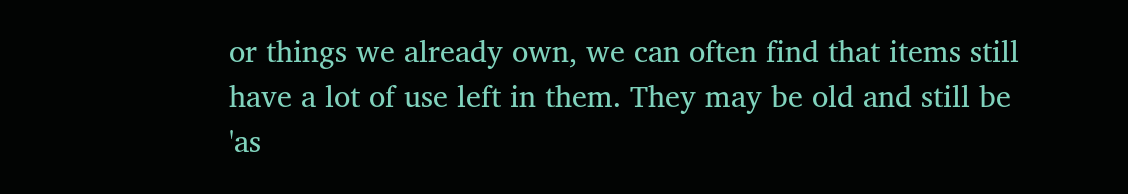or things we already own, we can often find that items still have a lot of use left in them. They may be old and still be 'as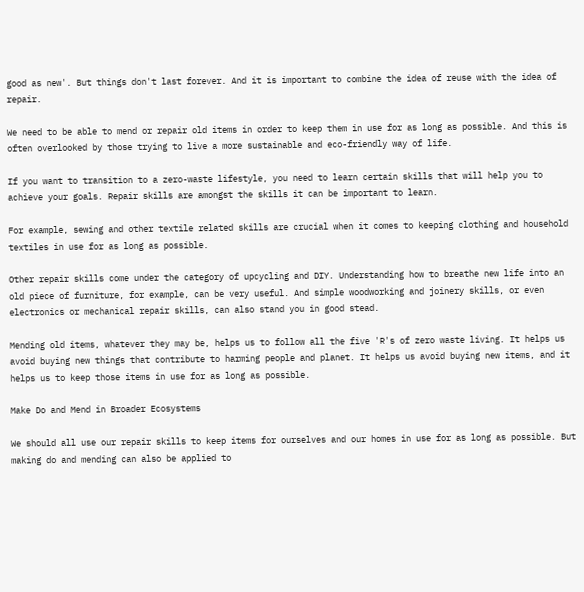good as new'. But things don't last forever. And it is important to combine the idea of reuse with the idea of repair.

We need to be able to mend or repair old items in order to keep them in use for as long as possible. And this is often overlooked by those trying to live a more sustainable and eco-friendly way of life.

If you want to transition to a zero-waste lifestyle, you need to learn certain skills that will help you to achieve your goals. Repair skills are amongst the skills it can be important to learn.

For example, sewing and other textile related skills are crucial when it comes to keeping clothing and household textiles in use for as long as possible.

Other repair skills come under the category of upcycling and DIY. Understanding how to breathe new life into an old piece of furniture, for example, can be very useful. And simple woodworking and joinery skills, or even electronics or mechanical repair skills, can also stand you in good stead.

Mending old items, whatever they may be, helps us to follow all the five 'R's of zero waste living. It helps us avoid buying new things that contribute to harming people and planet. It helps us avoid buying new items, and it helps us to keep those items in use for as long as possible.

Make Do and Mend in Broader Ecosystems

We should all use our repair skills to keep items for ourselves and our homes in use for as long as possible. But making do and mending can also be applied to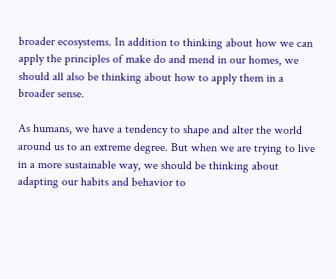broader ecosystems. In addition to thinking about how we can apply the principles of make do and mend in our homes, we should all also be thinking about how to apply them in a broader sense.

As humans, we have a tendency to shape and alter the world around us to an extreme degree. But when we are trying to live in a more sustainable way, we should be thinking about adapting our habits and behavior to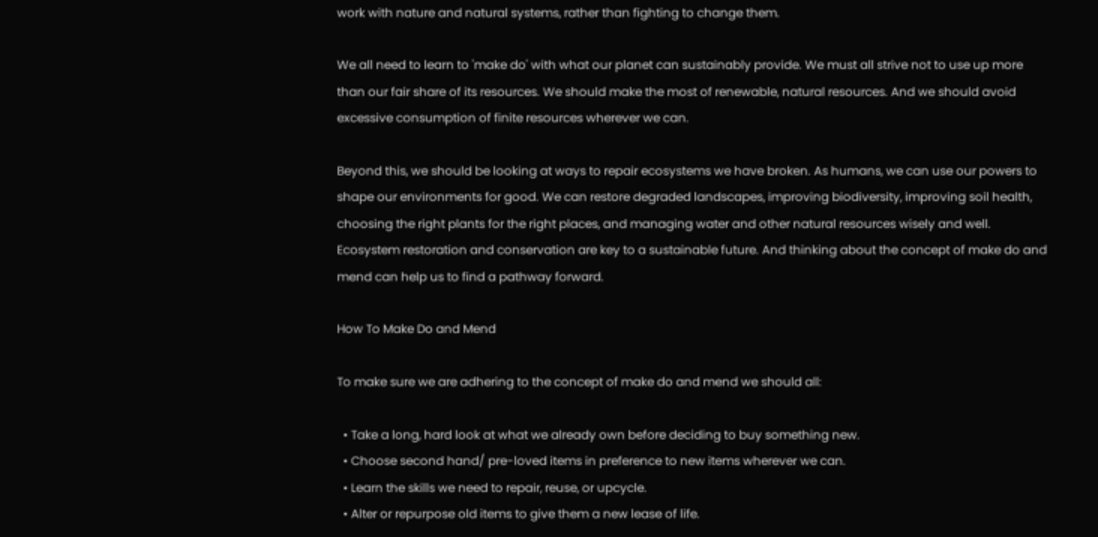work with nature and natural systems, rather than fighting to change them.

We all need to learn to 'make do' with what our planet can sustainably provide. We must all strive not to use up more than our fair share of its resources. We should make the most of renewable, natural resources. And we should avoid excessive consumption of finite resources wherever we can.

Beyond this, we should be looking at ways to repair ecosystems we have broken. As humans, we can use our powers to shape our environments for good. We can restore degraded landscapes, improving biodiversity, improving soil health, choosing the right plants for the right places, and managing water and other natural resources wisely and well. Ecosystem restoration and conservation are key to a sustainable future. And thinking about the concept of make do and mend can help us to find a pathway forward.

How To Make Do and Mend

To make sure we are adhering to the concept of make do and mend we should all:

  • Take a long, hard look at what we already own before deciding to buy something new.
  • Choose second hand/ pre-loved items in preference to new items wherever we can.
  • Learn the skills we need to repair, reuse, or upcycle.
  • Alter or repurpose old items to give them a new lease of life.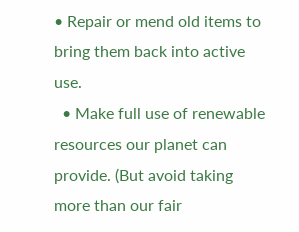• Repair or mend old items to bring them back into active use.
  • Make full use of renewable resources our planet can provide. (But avoid taking more than our fair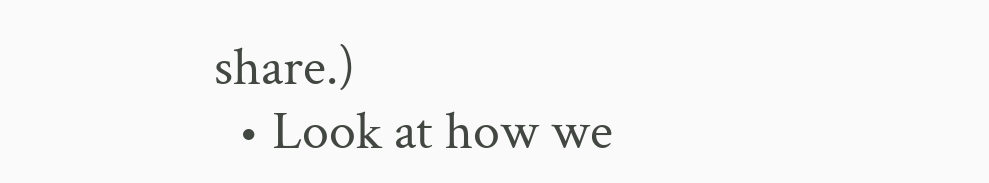share.)
  • Look at how we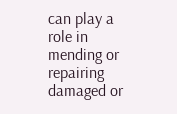can play a role in mending or repairing damaged or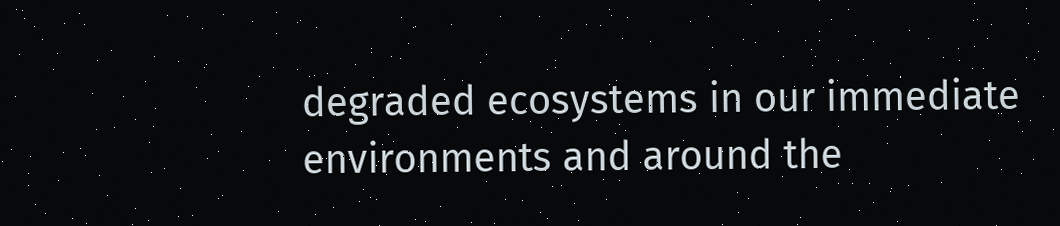degraded ecosystems in our immediate environments and around the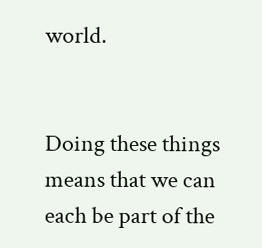world.


Doing these things means that we can each be part of the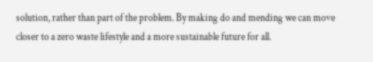solution, rather than part of the problem. By making do and mending we can move closer to a zero waste lifestyle and a more sustainable future for all.